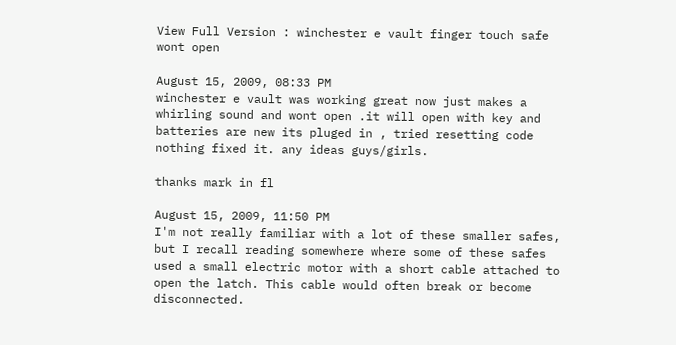View Full Version : winchester e vault finger touch safe wont open

August 15, 2009, 08:33 PM
winchester e vault was working great now just makes a whirling sound and wont open .it will open with key and batteries are new its pluged in , tried resetting code nothing fixed it. any ideas guys/girls.

thanks mark in fl

August 15, 2009, 11:50 PM
I'm not really familiar with a lot of these smaller safes, but I recall reading somewhere where some of these safes used a small electric motor with a short cable attached to open the latch. This cable would often break or become disconnected.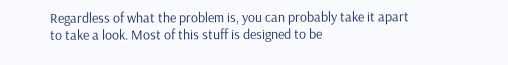Regardless of what the problem is, you can probably take it apart to take a look. Most of this stuff is designed to be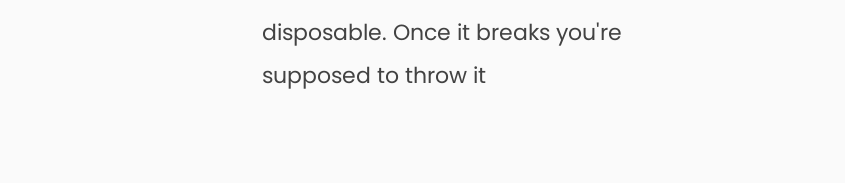disposable. Once it breaks you're supposed to throw it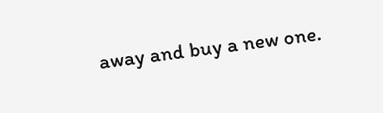away and buy a new one.